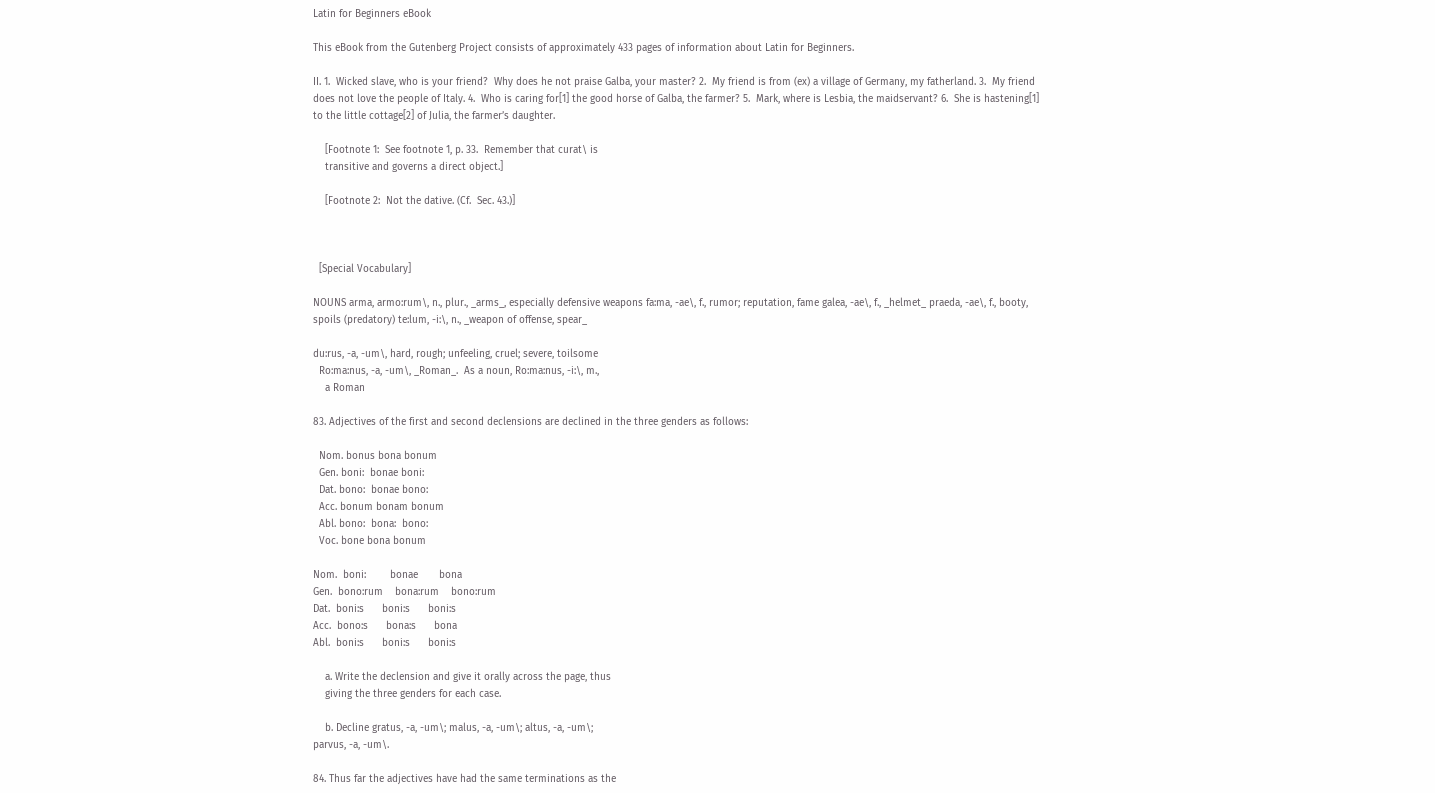Latin for Beginners eBook

This eBook from the Gutenberg Project consists of approximately 433 pages of information about Latin for Beginners.

II. 1.  Wicked slave, who is your friend?  Why does he not praise Galba, your master? 2.  My friend is from (ex) a village of Germany, my fatherland. 3.  My friend does not love the people of Italy. 4.  Who is caring for[1] the good horse of Galba, the farmer? 5.  Mark, where is Lesbia, the maidservant? 6.  She is hastening[1] to the little cottage[2] of Julia, the farmer’s daughter.

    [Footnote 1:  See footnote 1, p. 33.  Remember that curat\ is
    transitive and governs a direct object.]

    [Footnote 2:  Not the dative. (Cf.  Sec. 43.)]



  [Special Vocabulary]

NOUNS arma, armo:rum\, n., plur., _arms_, especially defensive weapons fa:ma, -ae\, f., rumor; reputation, fame galea, -ae\, f., _helmet_ praeda, -ae\, f., booty, spoils (predatory) te:lum, -i:\, n., _weapon of offense, spear_

du:rus, -a, -um\, hard, rough; unfeeling, cruel; severe, toilsome
  Ro:ma:nus, -a, -um\, _Roman_.  As a noun, Ro:ma:nus, -i:\, m.,
    a Roman

83. Adjectives of the first and second declensions are declined in the three genders as follows:

  Nom. bonus bona bonum
  Gen. boni:  bonae boni:
  Dat. bono:  bonae bono:
  Acc. bonum bonam bonum
  Abl. bono:  bona:  bono:
  Voc. bone bona bonum

Nom.  boni:        bonae       bona
Gen.  bono:rum    bona:rum    bono:rum
Dat.  boni:s      boni:s      boni:s
Acc.  bono:s      bona:s      bona
Abl.  boni:s      boni:s      boni:s

    a. Write the declension and give it orally across the page, thus
    giving the three genders for each case.

    b. Decline gratus, -a, -um\; malus, -a, -um\; altus, -a, -um\;
parvus, -a, -um\.

84. Thus far the adjectives have had the same terminations as the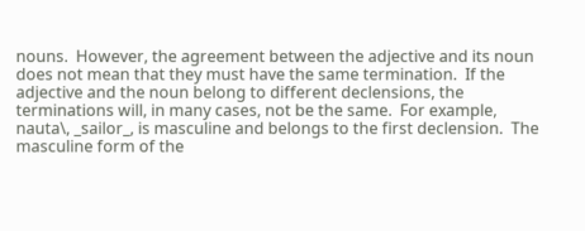nouns.  However, the agreement between the adjective and its noun does not mean that they must have the same termination.  If the adjective and the noun belong to different declensions, the terminations will, in many cases, not be the same.  For example, nauta\, _sailor_, is masculine and belongs to the first declension.  The masculine form of the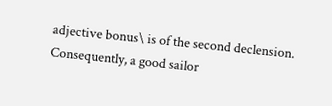adjective bonus\ is of the second declension.  Consequently, a good sailor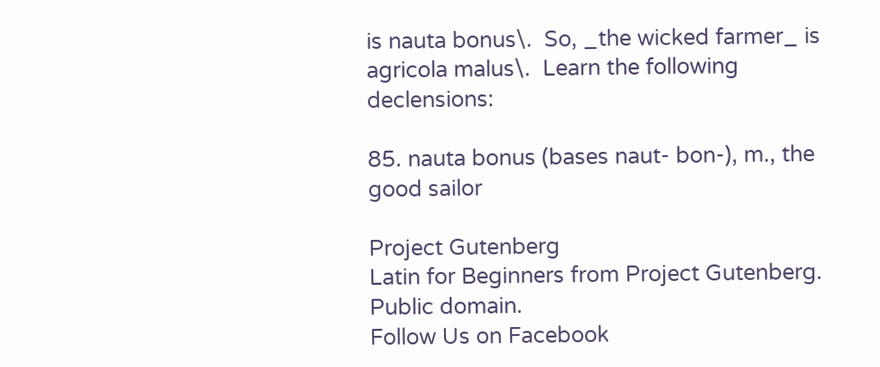is nauta bonus\.  So, _the wicked farmer_ is agricola malus\.  Learn the following declensions:

85. nauta bonus (bases naut- bon-), m., the good sailor

Project Gutenberg
Latin for Beginners from Project Gutenberg. Public domain.
Follow Us on Facebook